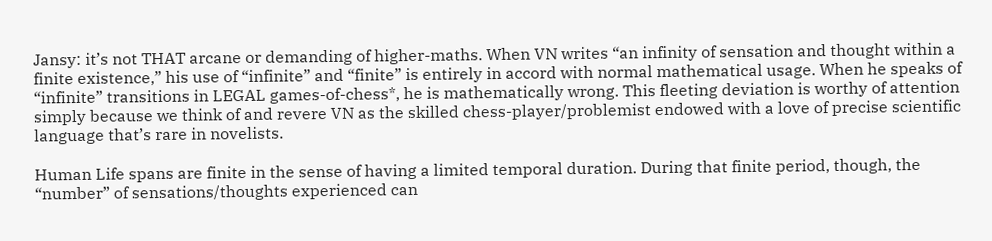Jansy: it’s not THAT arcane or demanding of higher-maths. When VN writes “an infinity of sensation and thought within a finite existence,” his use of “infinite” and “finite” is entirely in accord with normal mathematical usage. When he speaks of “infinite” transitions in LEGAL games-of-chess*, he is mathematically wrong. This fleeting deviation is worthy of attention simply because we think of and revere VN as the skilled chess-player/problemist endowed with a love of precise scientific language that’s rare in novelists.

Human Life spans are finite in the sense of having a limited temporal duration. During that finite period, though, the “number” of sensations/thoughts experienced can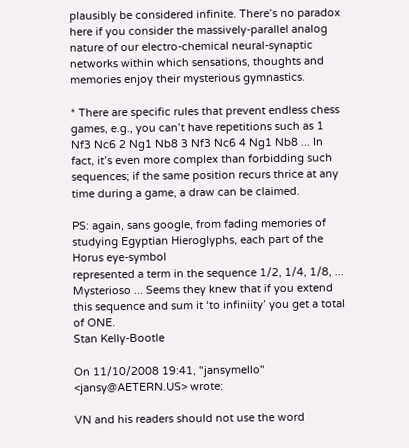plausibly be considered infinite. There’s no paradox here if you consider the massively-parallel analog nature of our electro-chemical neural-synaptic networks within which sensations, thoughts and memories enjoy their mysterious gymnastics.

* There are specific rules that prevent endless chess games, e.g., you can’t have repetitions such as 1 Nf3 Nc6 2 Ng1 Nb8 3 Nf3 Nc6 4 Ng1 Nb8 ... In fact, it’s even more complex than forbidding such sequences; if the same position recurs thrice at any time during a game, a draw can be claimed.

PS: again, sans google, from fading memories of studying Egyptian Hieroglyphs, each part of the Horus eye-symbol
represented a term in the sequence 1/2, 1/4, 1/8, ... Mysterioso ... Seems they knew that if you extend  this sequence and sum it ‘to infiniity’ you get a total of ONE.
Stan Kelly-Bootle

On 11/10/2008 19:41, "jansymello" <jansy@AETERN.US> wrote:

VN and his readers should not use the word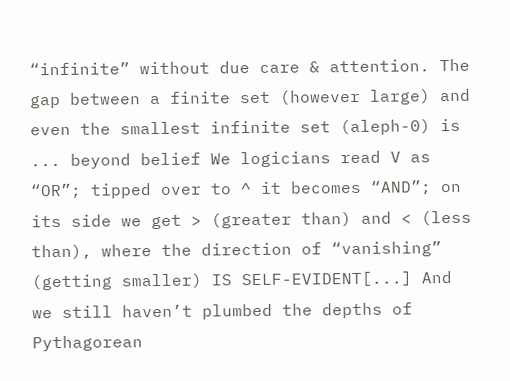“infinite” without due care & attention. The gap between a finite set (however large) and even the smallest infinite set (aleph-0) is ... beyond belief We logicians read V as “OR”; tipped over to ^ it becomes “AND”; on its side we get > (greater than) and < (less than), where the direction of “vanishing” (getting smaller) IS SELF-EVIDENT[...] And we still haven’t plumbed the depths of Pythagorean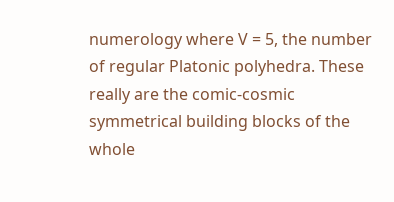numerology where V = 5, the number of regular Platonic polyhedra. These really are the comic-cosmic symmetrical building blocks of the whole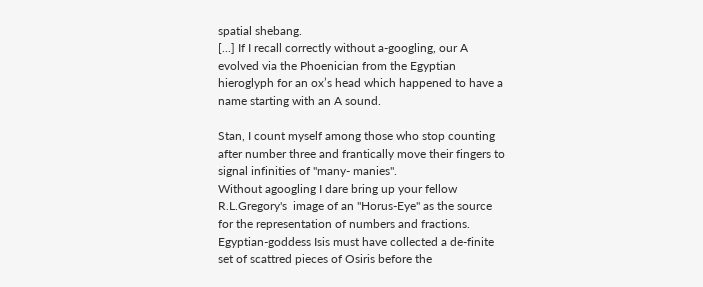spatial shebang.
[...] If I recall correctly without a-googling, our A evolved via the Phoenician from the Egyptian hieroglyph for an ox’s head which happened to have a name starting with an A sound.

Stan, I count myself among those who stop counting after number three and frantically move their fingers to signal infinities of "many- manies".
Without agoogling I dare bring up your fellow R.L.Gregory's  image of an "Horus-Eye" as the source for the representation of numbers and fractions. Egyptian-goddess Isis must have collected a de-finite set of scattred pieces of Osiris before the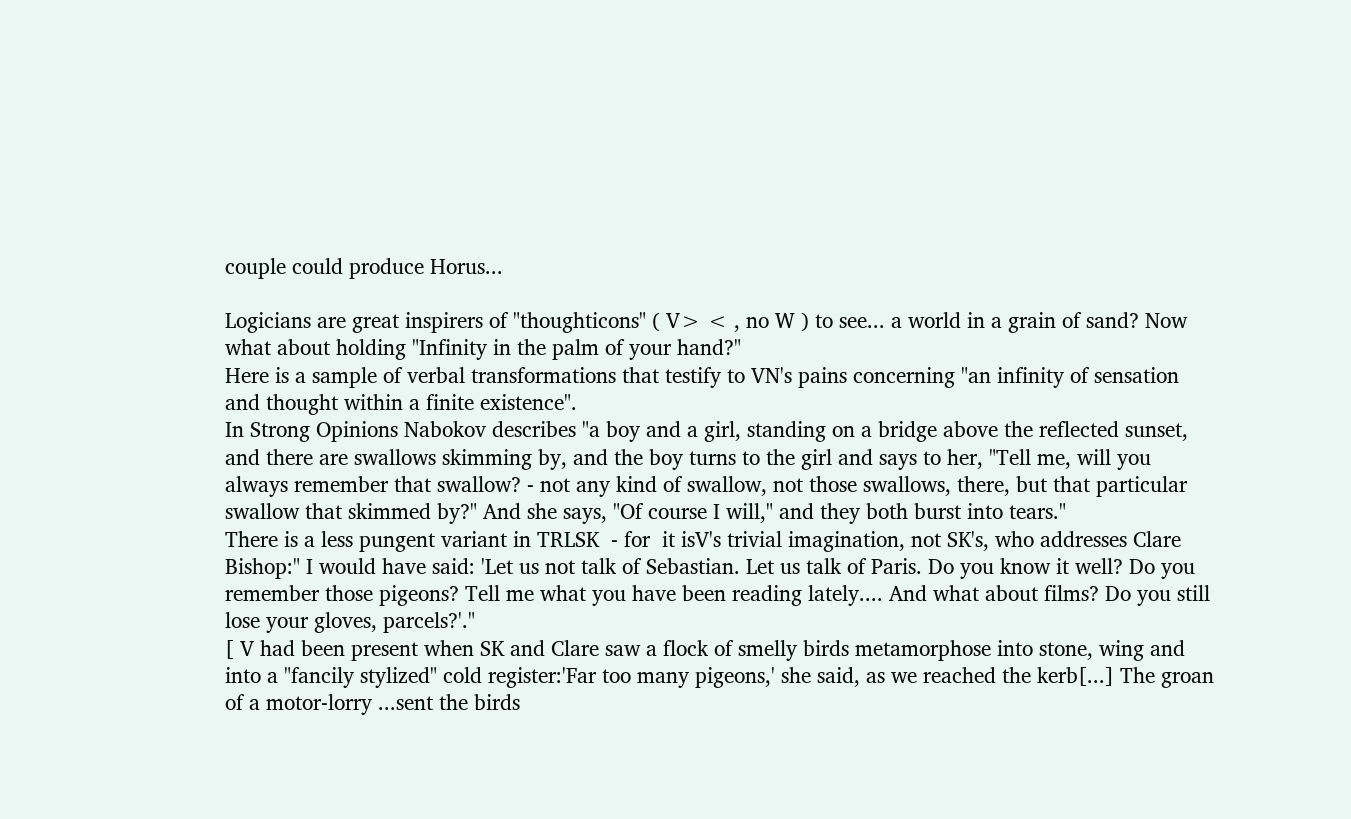couple could produce Horus...

Logicians are great inspirers of "thoughticons" ( V> < , no W ) to see... a world in a grain of sand? Now what about holding "Infinity in the palm of your hand?"
Here is a sample of verbal transformations that testify to VN's pains concerning "an infinity of sensation and thought within a finite existence".
In Strong Opinions Nabokov describes "a boy and a girl, standing on a bridge above the reflected sunset, and there are swallows skimming by, and the boy turns to the girl and says to her, "Tell me, will you always remember that swallow? - not any kind of swallow, not those swallows, there, but that particular swallow that skimmed by?" And she says, "Of course I will," and they both burst into tears."
There is a less pungent variant in TRLSK  - for  it isV's trivial imagination, not SK's, who addresses Clare Bishop:" I would have said: 'Let us not talk of Sebastian. Let us talk of Paris. Do you know it well? Do you remember those pigeons? Tell me what you have been reading lately.... And what about films? Do you still lose your gloves, parcels?'."
[ V had been present when SK and Clare saw a flock of smelly birds metamorphose into stone, wing and into a "fancily stylized" cold register:'Far too many pigeons,' she said, as we reached the kerb[...] The groan of a motor-lorry ...sent the birds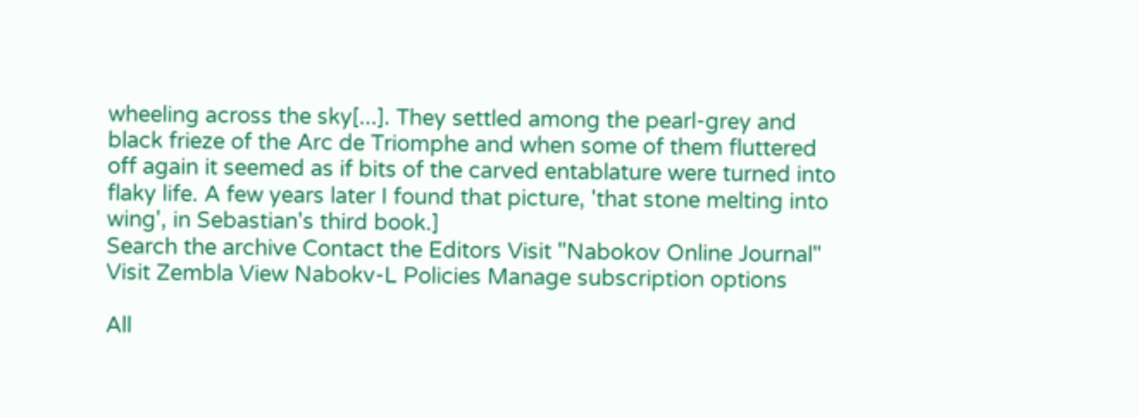wheeling across the sky[...]. They settled among the pearl-grey and black frieze of the Arc de Triomphe and when some of them fluttered off again it seemed as if bits of the carved entablature were turned into flaky life. A few years later I found that picture, 'that stone melting into wing', in Sebastian's third book.]
Search the archive Contact the Editors Visit "Nabokov Online Journal"
Visit Zembla View Nabokv-L Policies Manage subscription options

All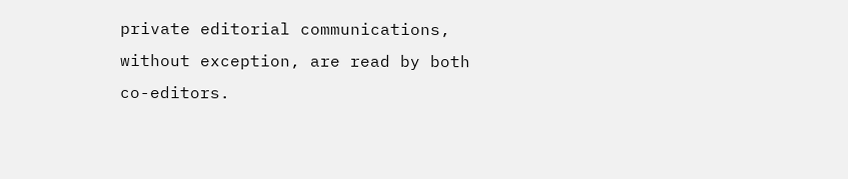private editorial communications, without exception, are read by both co-editors.